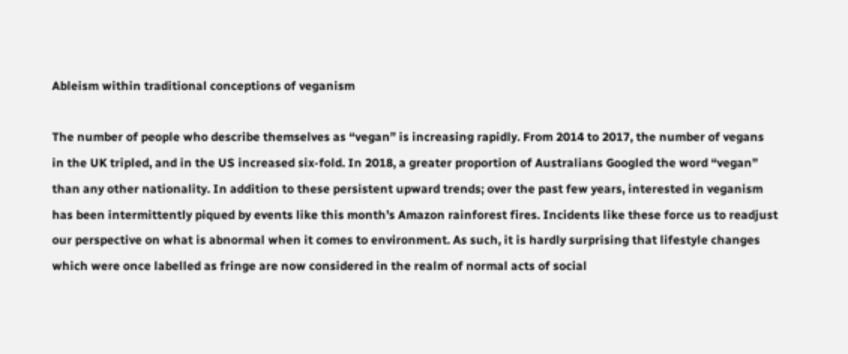Ableism within traditional conceptions of veganism

The number of people who describe themselves as “vegan” is increasing rapidly. From 2014 to 2017, the number of vegans in the UK tripled, and in the US increased six-fold. In 2018, a greater proportion of Australians Googled the word “vegan” than any other nationality. In addition to these persistent upward trends; over the past few years, interested in veganism has been intermittently piqued by events like this month’s Amazon rainforest fires. Incidents like these force us to readjust our perspective on what is abnormal when it comes to environment. As such, it is hardly surprising that lifestyle changes which were once labelled as fringe are now considered in the realm of normal acts of social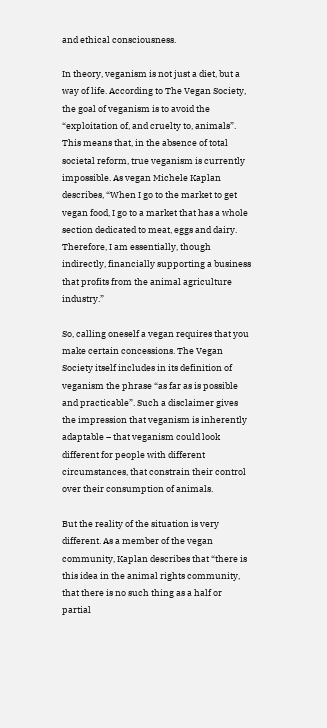and ethical consciousness.

In theory, veganism is not just a diet, but a way of life. According to The Vegan Society, the goal of veganism is to avoid the “exploitation of, and cruelty to, animals”. This means that, in the absence of total societal reform, true veganism is currently impossible. As vegan Michele Kaplan describes, “When I go to the market to get vegan food, I go to a market that has a whole section dedicated to meat, eggs and dairy. Therefore, I am essentially, though indirectly, financially supporting a business that profits from the animal agriculture industry.”

So, calling oneself a vegan requires that you make certain concessions. The Vegan Society itself includes in its definition of veganism the phrase “as far as is possible and practicable”. Such a disclaimer gives the impression that veganism is inherently adaptable – that veganism could look different for people with different circumstances, that constrain their control over their consumption of animals.

But the reality of the situation is very different. As a member of the vegan community, Kaplan describes that “there is this idea in the animal rights community, that there is no such thing as a half or partial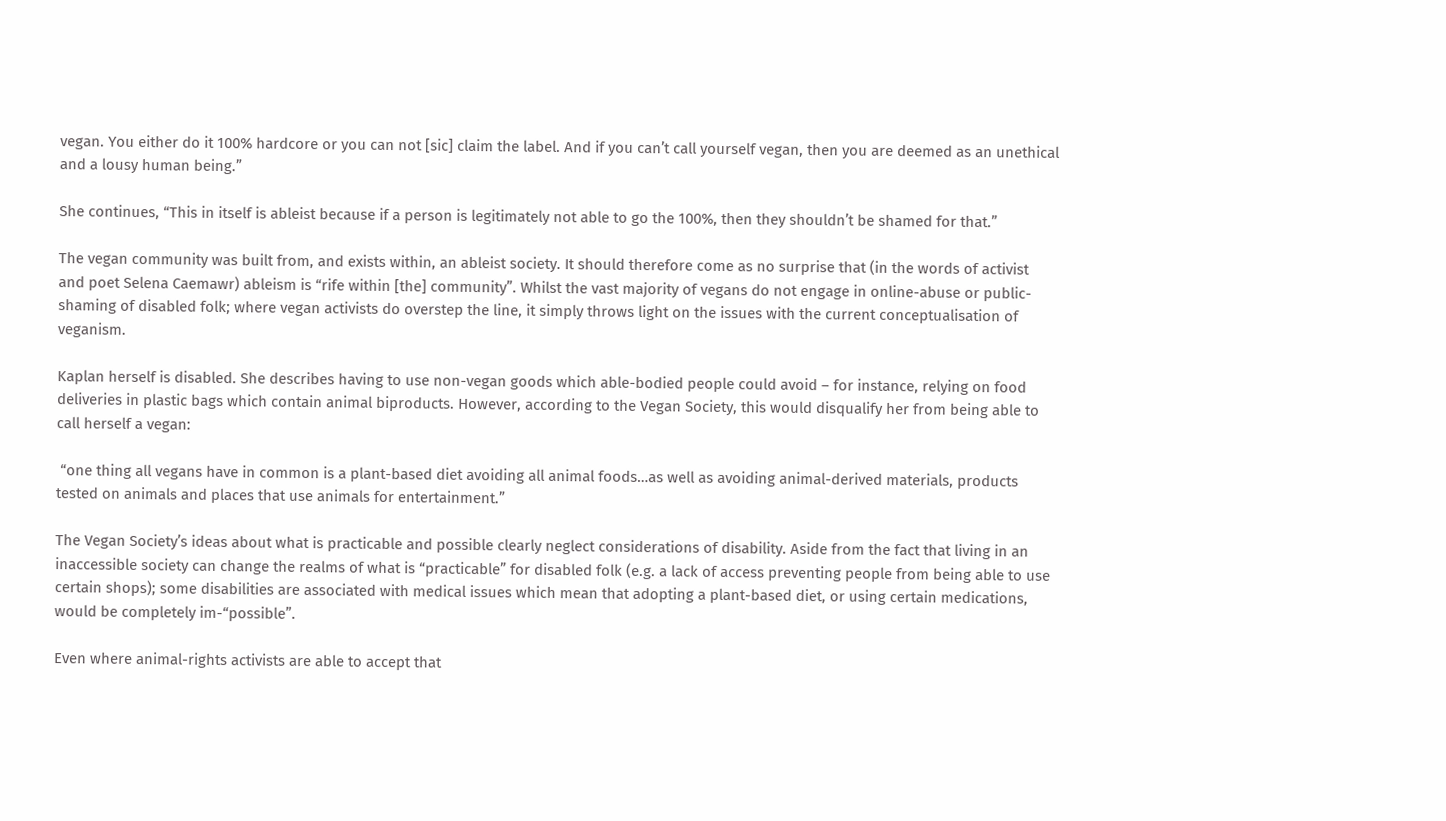vegan. You either do it 100% hardcore or you can not [sic] claim the label. And if you can’t call yourself vegan, then you are deemed as an unethical and a lousy human being.”

She continues, “This in itself is ableist because if a person is legitimately not able to go the 100%, then they shouldn’t be shamed for that.”

The vegan community was built from, and exists within, an ableist society. It should therefore come as no surprise that (in the words of activist and poet Selena Caemawr) ableism is “rife within [the] community”. Whilst the vast majority of vegans do not engage in online-abuse or public-shaming of disabled folk; where vegan activists do overstep the line, it simply throws light on the issues with the current conceptualisation of veganism.

Kaplan herself is disabled. She describes having to use non-vegan goods which able-bodied people could avoid – for instance, relying on food deliveries in plastic bags which contain animal biproducts. However, according to the Vegan Society, this would disqualify her from being able to call herself a vegan:

 “one thing all vegans have in common is a plant-based diet avoiding all animal foods…as well as avoiding animal-derived materials, products tested on animals and places that use animals for entertainment.”

The Vegan Society’s ideas about what is practicable and possible clearly neglect considerations of disability. Aside from the fact that living in an inaccessible society can change the realms of what is “practicable” for disabled folk (e.g. a lack of access preventing people from being able to use certain shops); some disabilities are associated with medical issues which mean that adopting a plant-based diet, or using certain medications, would be completely im-“possible”.

Even where animal-rights activists are able to accept that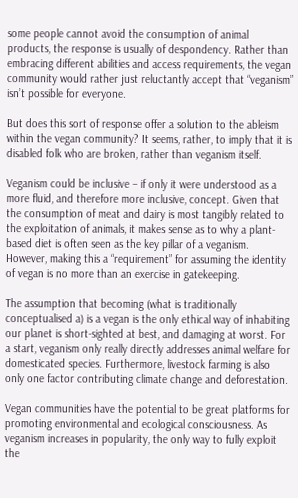some people cannot avoid the consumption of animal products, the response is usually of despondency. Rather than embracing different abilities and access requirements, the vegan community would rather just reluctantly accept that “veganism” isn’t possible for everyone.

But does this sort of response offer a solution to the ableism within the vegan community? It seems, rather, to imply that it is disabled folk who are broken, rather than veganism itself.

Veganism could be inclusive – if only it were understood as a more fluid, and therefore more inclusive, concept. Given that the consumption of meat and dairy is most tangibly related to the exploitation of animals, it makes sense as to why a plant-based diet is often seen as the key pillar of a veganism. However, making this a “requirement” for assuming the identity of vegan is no more than an exercise in gatekeeping.

The assumption that becoming (what is traditionally conceptualised a) is a vegan is the only ethical way of inhabiting our planet is short-sighted at best, and damaging at worst. For a start, veganism only really directly addresses animal welfare for domesticated species. Furthermore, livestock farming is also only one factor contributing climate change and deforestation.

Vegan communities have the potential to be great platforms for promoting environmental and ecological consciousness. As veganism increases in popularity, the only way to fully exploit the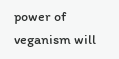power of veganism will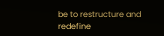be to restructure and redefine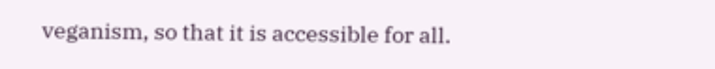veganism, so that it is accessible for all.